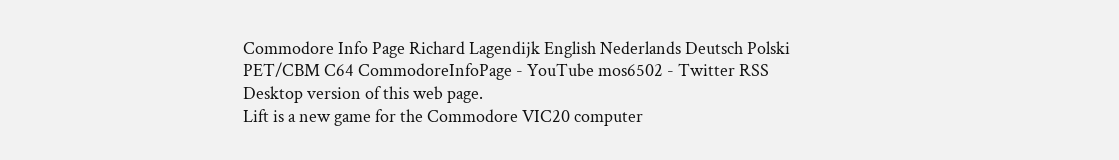Commodore Info Page Richard Lagendijk English Nederlands Deutsch Polski PET/CBM C64 CommodoreInfoPage - YouTube mos6502 - Twitter RSS Desktop version of this web page.
Lift is a new game for the Commodore VIC20 computer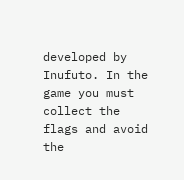developed by Inufuto. In the game you must collect the flags and avoid the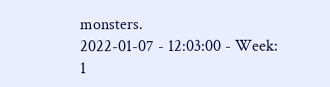monsters.
2022-01-07 - 12:03:00 - Week: 1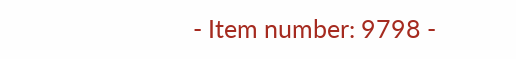- Item number: 9798 -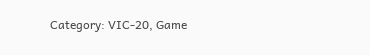Category: VIC-20, Game